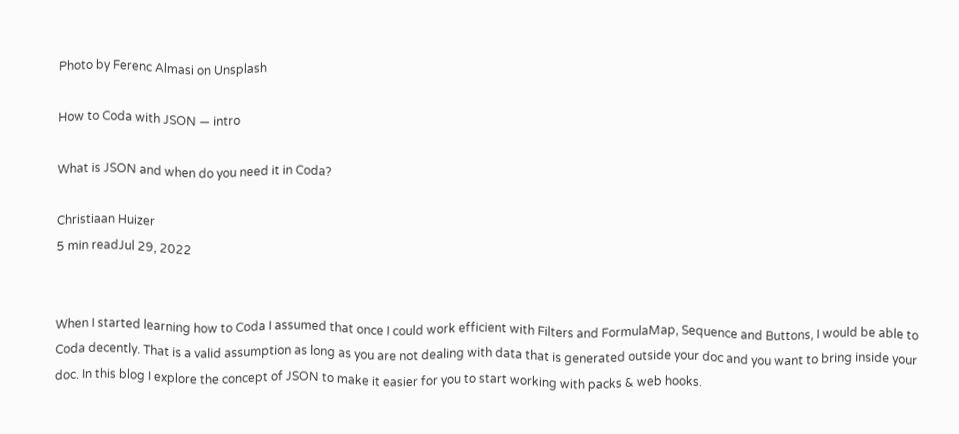Photo by Ferenc Almasi on Unsplash

How to Coda with JSON — intro

What is JSON and when do you need it in Coda?

Christiaan Huizer
5 min readJul 29, 2022


When I started learning how to Coda I assumed that once I could work efficient with Filters and FormulaMap, Sequence and Buttons, I would be able to Coda decently. That is a valid assumption as long as you are not dealing with data that is generated outside your doc and you want to bring inside your doc. In this blog I explore the concept of JSON to make it easier for you to start working with packs & web hooks.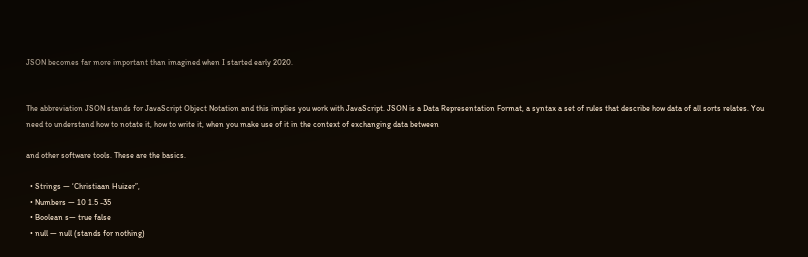JSON becomes far more important than imagined when I started early 2020.


The abbreviation JSON stands for JavaScript Object Notation and this implies you work with JavaScript. JSON is a Data Representation Format, a syntax a set of rules that describe how data of all sorts relates. You need to understand how to notate it, how to write it, when you make use of it in the context of exchanging data between

and other software tools. These are the basics.

  • Strings — ‘Christiaan Huizer”,
  • Numbers — 10 1.5 -35
  • Boolean s— true false
  • null — null (stands for nothing)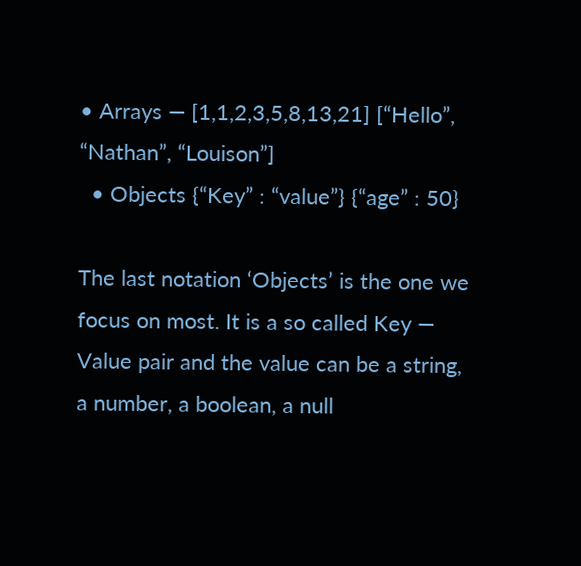• Arrays — [1,1,2,3,5,8,13,21] [“Hello”, “Nathan”, “Louison”]
  • Objects {“Key” : “value”} {“age” : 50}

The last notation ‘Objects’ is the one we focus on most. It is a so called Key — Value pair and the value can be a string, a number, a boolean, a null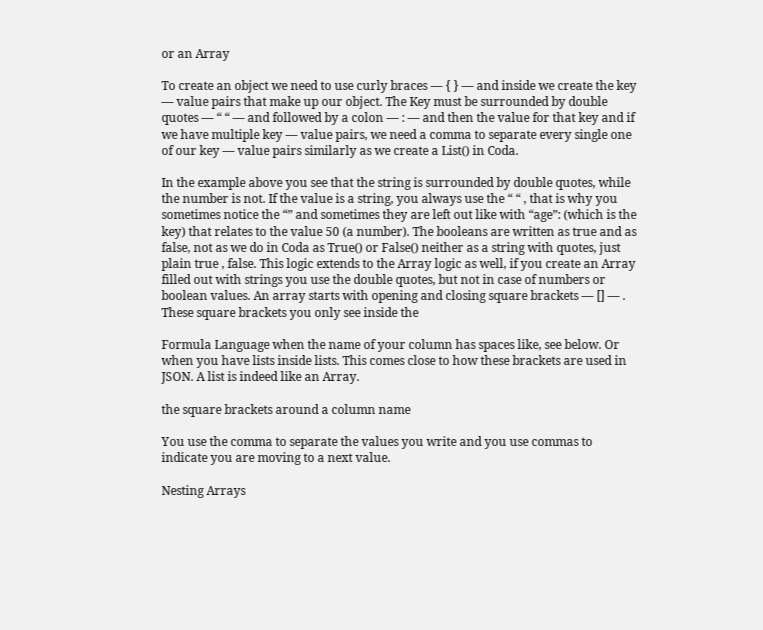or an Array

To create an object we need to use curly braces — { } — and inside we create the key — value pairs that make up our object. The Key must be surrounded by double quotes — “ “ — and followed by a colon — : — and then the value for that key and if we have multiple key — value pairs, we need a comma to separate every single one of our key — value pairs similarly as we create a List() in Coda.

In the example above you see that the string is surrounded by double quotes, while the number is not. If the value is a string, you always use the “ “ , that is why you sometimes notice the “” and sometimes they are left out like with “age”: (which is the key) that relates to the value 50 (a number). The booleans are written as true and as false, not as we do in Coda as True() or False() neither as a string with quotes, just plain true , false. This logic extends to the Array logic as well, if you create an Array filled out with strings you use the double quotes, but not in case of numbers or boolean values. An array starts with opening and closing square brackets — [] — . These square brackets you only see inside the

Formula Language when the name of your column has spaces like, see below. Or when you have lists inside lists. This comes close to how these brackets are used in JSON. A list is indeed like an Array.

the square brackets around a column name

You use the comma to separate the values you write and you use commas to indicate you are moving to a next value.

Nesting Arrays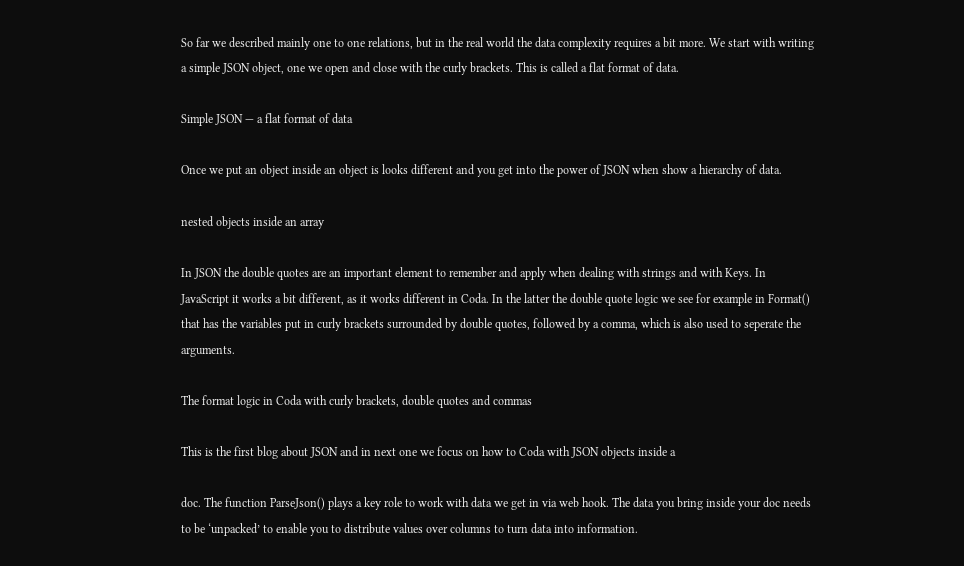So far we described mainly one to one relations, but in the real world the data complexity requires a bit more. We start with writing a simple JSON object, one we open and close with the curly brackets. This is called a flat format of data.

Simple JSON — a flat format of data

Once we put an object inside an object is looks different and you get into the power of JSON when show a hierarchy of data.

nested objects inside an array

In JSON the double quotes are an important element to remember and apply when dealing with strings and with Keys. In JavaScript it works a bit different, as it works different in Coda. In the latter the double quote logic we see for example in Format() that has the variables put in curly brackets surrounded by double quotes, followed by a comma, which is also used to seperate the arguments.

The format logic in Coda with curly brackets, double quotes and commas

This is the first blog about JSON and in next one we focus on how to Coda with JSON objects inside a

doc. The function ParseJson() plays a key role to work with data we get in via web hook. The data you bring inside your doc needs to be ‘unpacked’ to enable you to distribute values over columns to turn data into information.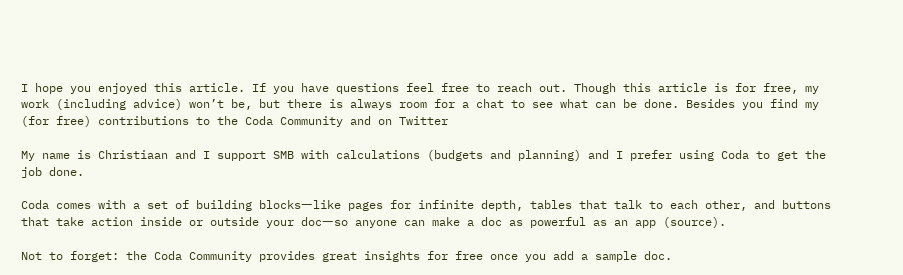I hope you enjoyed this article. If you have questions feel free to reach out. Though this article is for free, my work (including advice) won’t be, but there is always room for a chat to see what can be done. Besides you find my (for free) contributions to the Coda Community and on Twitter

My name is Christiaan and I support SMB with calculations (budgets and planning) and I prefer using Coda to get the job done.

Coda comes with a set of building blocksーlike pages for infinite depth, tables that talk to each other, and buttons that take action inside or outside your docーso anyone can make a doc as powerful as an app (source).

Not to forget: the Coda Community provides great insights for free once you add a sample doc.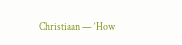Christiaan — ‘How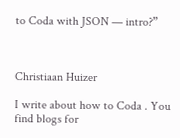to Coda with JSON — intro?”



Christiaan Huizer

I write about how to Coda . You find blogs for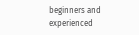beginners and experienced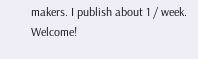makers. I publish about 1 / week. Welcome!